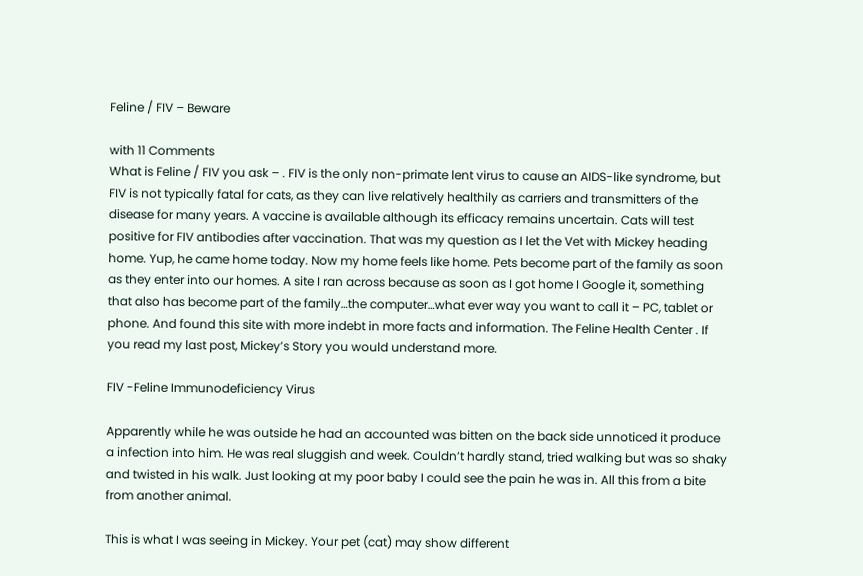Feline / FIV – Beware

with 11 Comments
What is Feline / FIV you ask – . FIV is the only non-primate lent virus to cause an AIDS-like syndrome, but FIV is not typically fatal for cats, as they can live relatively healthily as carriers and transmitters of the disease for many years. A vaccine is available although its efficacy remains uncertain. Cats will test positive for FIV antibodies after vaccination. That was my question as I let the Vet with Mickey heading home. Yup, he came home today. Now my home feels like home. Pets become part of the family as soon as they enter into our homes. A site I ran across because as soon as I got home I Google it, something that also has become part of the family…the computer…what ever way you want to call it – PC, tablet or phone. And found this site with more indebt in more facts and information. The Feline Health Center . If you read my last post, Mickey’s Story you would understand more.

FIV -Feline Immunodeficiency Virus

Apparently while he was outside he had an accounted was bitten on the back side unnoticed it produce a infection into him. He was real sluggish and week. Couldn’t hardly stand, tried walking but was so shaky and twisted in his walk. Just looking at my poor baby I could see the pain he was in. All this from a bite from another animal.

This is what I was seeing in Mickey. Your pet (cat) may show different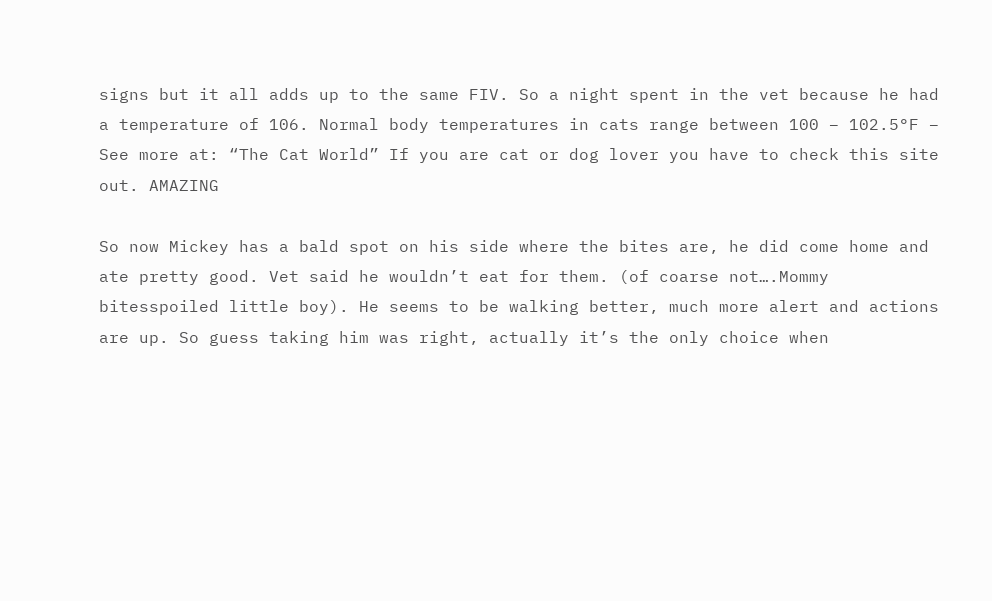signs but it all adds up to the same FIV. So a night spent in the vet because he had a temperature of 106. Normal body temperatures in cats range between 100 – 102.5°F – See more at: “The Cat World” If you are cat or dog lover you have to check this site out. AMAZING

So now Mickey has a bald spot on his side where the bites are, he did come home and ate pretty good. Vet said he wouldn’t eat for them. (of coarse not….Mommy bitesspoiled little boy). He seems to be walking better, much more alert and actions are up. So guess taking him was right, actually it’s the only choice when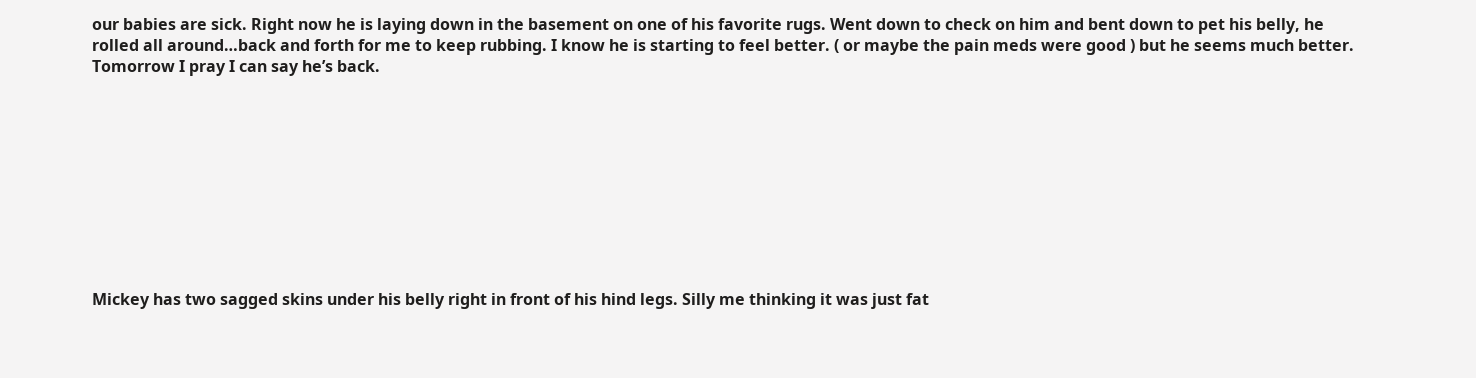our babies are sick. Right now he is laying down in the basement on one of his favorite rugs. Went down to check on him and bent down to pet his belly, he rolled all around…back and forth for me to keep rubbing. I know he is starting to feel better. ( or maybe the pain meds were good ) but he seems much better. Tomorrow I pray I can say he’s back.










Mickey has two sagged skins under his belly right in front of his hind legs. Silly me thinking it was just fat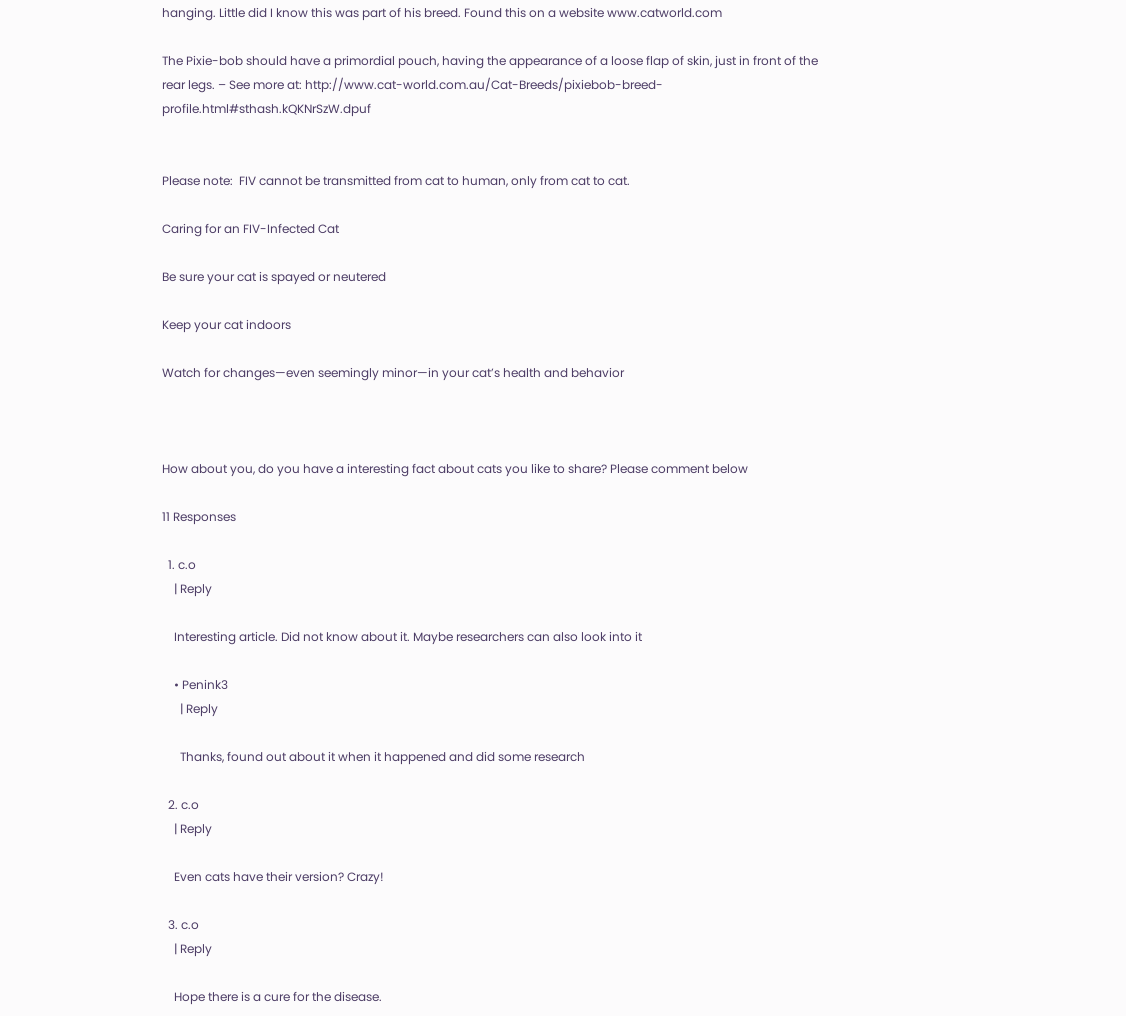hanging. Little did I know this was part of his breed. Found this on a website www.catworld.com

The Pixie-bob should have a primordial pouch, having the appearance of a loose flap of skin, just in front of the rear legs. – See more at: http://www.cat-world.com.au/Cat-Breeds/pixiebob-breed-profile.html#sthash.kQKNrSzW.dpuf


Please note:  FIV cannot be transmitted from cat to human, only from cat to cat.

Caring for an FIV-Infected Cat

Be sure your cat is spayed or neutered

Keep your cat indoors

Watch for changes—even seemingly minor—in your cat’s health and behavior



How about you, do you have a interesting fact about cats you like to share? Please comment below

11 Responses

  1. c.o
    | Reply

    Interesting article. Did not know about it. Maybe researchers can also look into it

    • Penink3
      | Reply

      Thanks, found out about it when it happened and did some research

  2. c.o
    | Reply

    Even cats have their version? Crazy!

  3. c.o
    | Reply

    Hope there is a cure for the disease.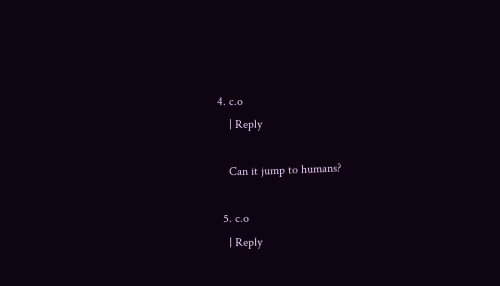4. c.o
    | Reply

    Can it jump to humans?

  5. c.o
    | Reply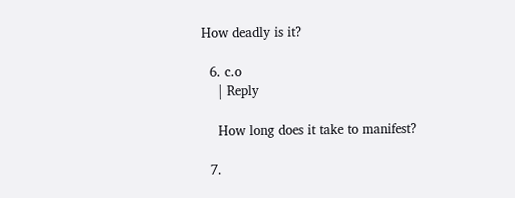How deadly is it?

  6. c.o
    | Reply

    How long does it take to manifest?

  7.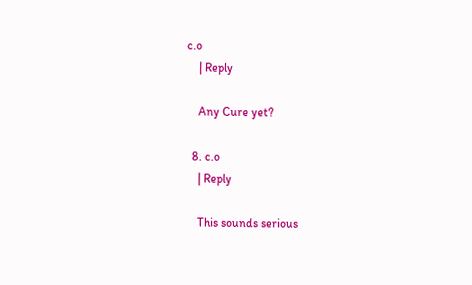c.o
    | Reply

    Any Cure yet?

  8. c.o
    | Reply

    This sounds serious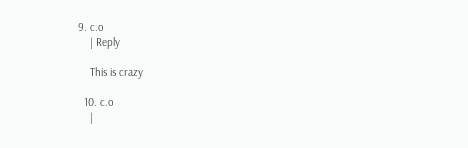9. c.o
    | Reply

    This is crazy

  10. c.o
    |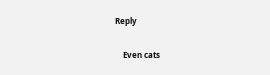Reply

    Even cats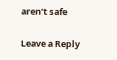aren’t safe

Leave a Reply